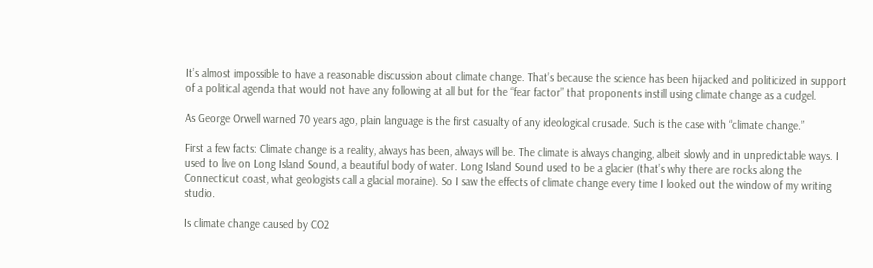It’s almost impossible to have a reasonable discussion about climate change. That’s because the science has been hijacked and politicized in support of a political agenda that would not have any following at all but for the “fear factor” that proponents instill using climate change as a cudgel.

As George Orwell warned 70 years ago, plain language is the first casualty of any ideological crusade. Such is the case with “climate change.”

First a few facts: Climate change is a reality, always has been, always will be. The climate is always changing, albeit slowly and in unpredictable ways. I used to live on Long Island Sound, a beautiful body of water. Long Island Sound used to be a glacier (that’s why there are rocks along the Connecticut coast, what geologists call a glacial moraine). So I saw the effects of climate change every time I looked out the window of my writing studio.

Is climate change caused by CO2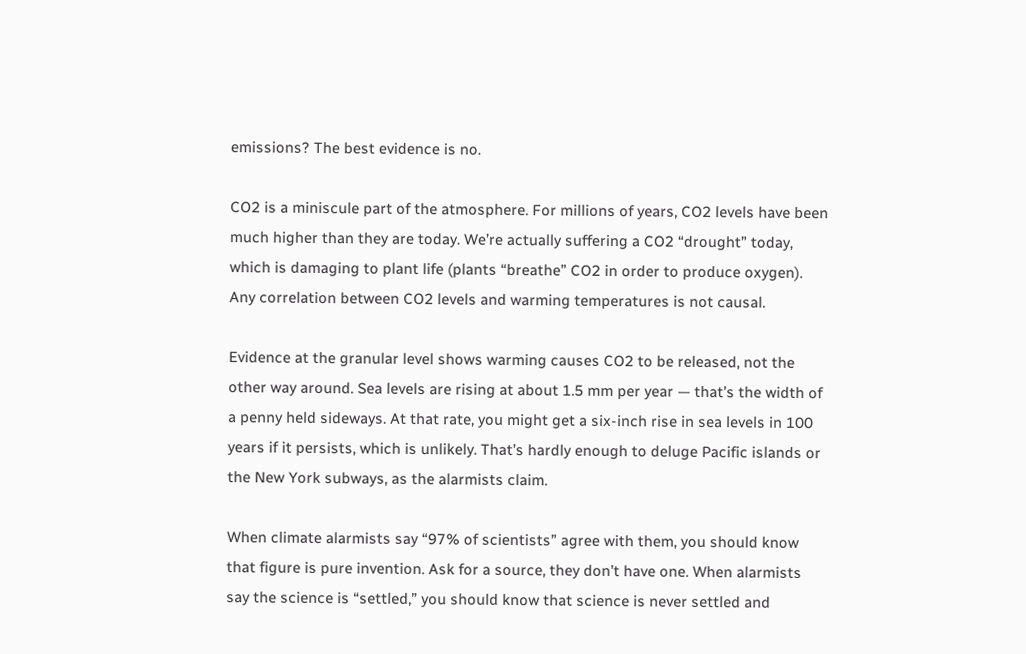emissions? The best evidence is no.

CO2 is a miniscule part of the atmosphere. For millions of years, CO2 levels have been much higher than they are today. We’re actually suffering a CO2 “drought” today, which is damaging to plant life (plants “breathe” CO2 in order to produce oxygen). Any correlation between CO2 levels and warming temperatures is not causal.

Evidence at the granular level shows warming causes CO2 to be released, not the other way around. Sea levels are rising at about 1.5 mm per year — that’s the width of a penny held sideways. At that rate, you might get a six-inch rise in sea levels in 100 years if it persists, which is unlikely. That’s hardly enough to deluge Pacific islands or the New York subways, as the alarmists claim.

When climate alarmists say “97% of scientists” agree with them, you should know that figure is pure invention. Ask for a source, they don’t have one. When alarmists say the science is “settled,” you should know that science is never settled and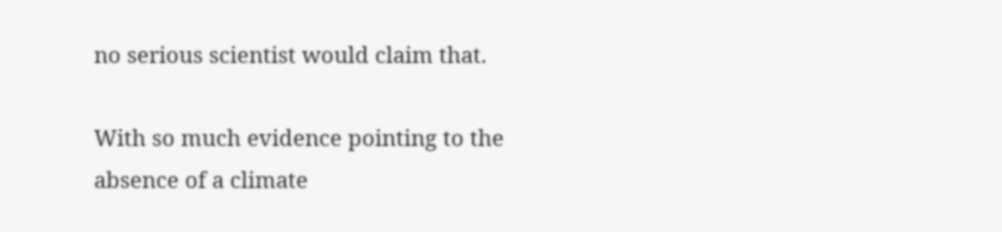no serious scientist would claim that.

With so much evidence pointing to the absence of a climate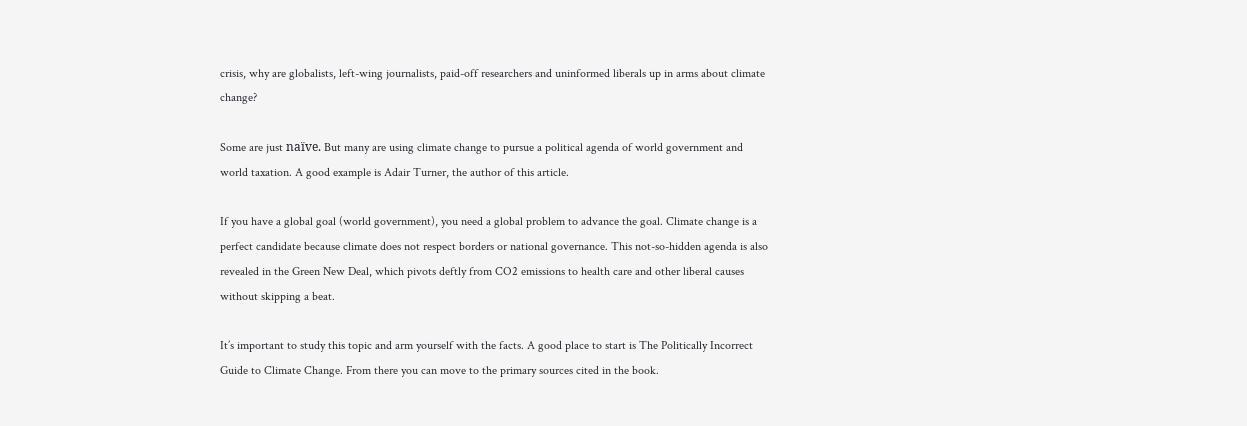crisis, why are globalists, left-wing journalists, paid-off researchers and uninformed liberals up in arms about climate change?

Some are just naïve. But many are using climate change to pursue a political agenda of world government and world taxation. A good example is Adair Turner, the author of this article.

If you have a global goal (world government), you need a global problem to advance the goal. Climate change is a perfect candidate because climate does not respect borders or national governance. This not-so-hidden agenda is also revealed in the Green New Deal, which pivots deftly from CO2 emissions to health care and other liberal causes without skipping a beat.

It’s important to study this topic and arm yourself with the facts. A good place to start is The Politically Incorrect Guide to Climate Change. From there you can move to the primary sources cited in the book.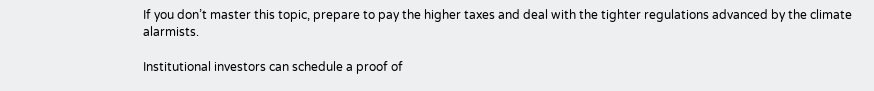If you don’t master this topic, prepare to pay the higher taxes and deal with the tighter regulations advanced by the climate alarmists.

Institutional investors can schedule a proof of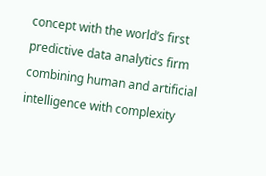concept with the world’s first predictive data analytics firm combining human and artificial intelligence with complexity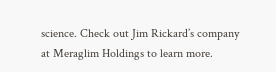science. Check out Jim Rickard’s company at Meraglim Holdings to learn more.